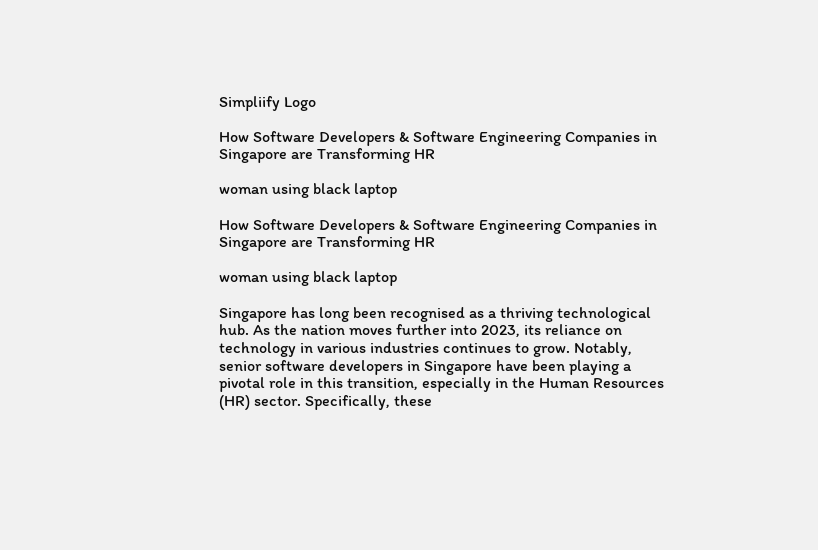Simpliify Logo

How Software Developers & Software Engineering Companies in Singapore are Transforming HR

woman using black laptop

How Software Developers & Software Engineering Companies in Singapore are Transforming HR

woman using black laptop

Singapore has long been recognised as a thriving technological hub. As the nation moves further into 2023, its reliance on technology in various industries continues to grow. Notably, senior software developers in Singapore have been playing a pivotal role in this transition, especially in the Human Resources (HR) sector. Specifically, these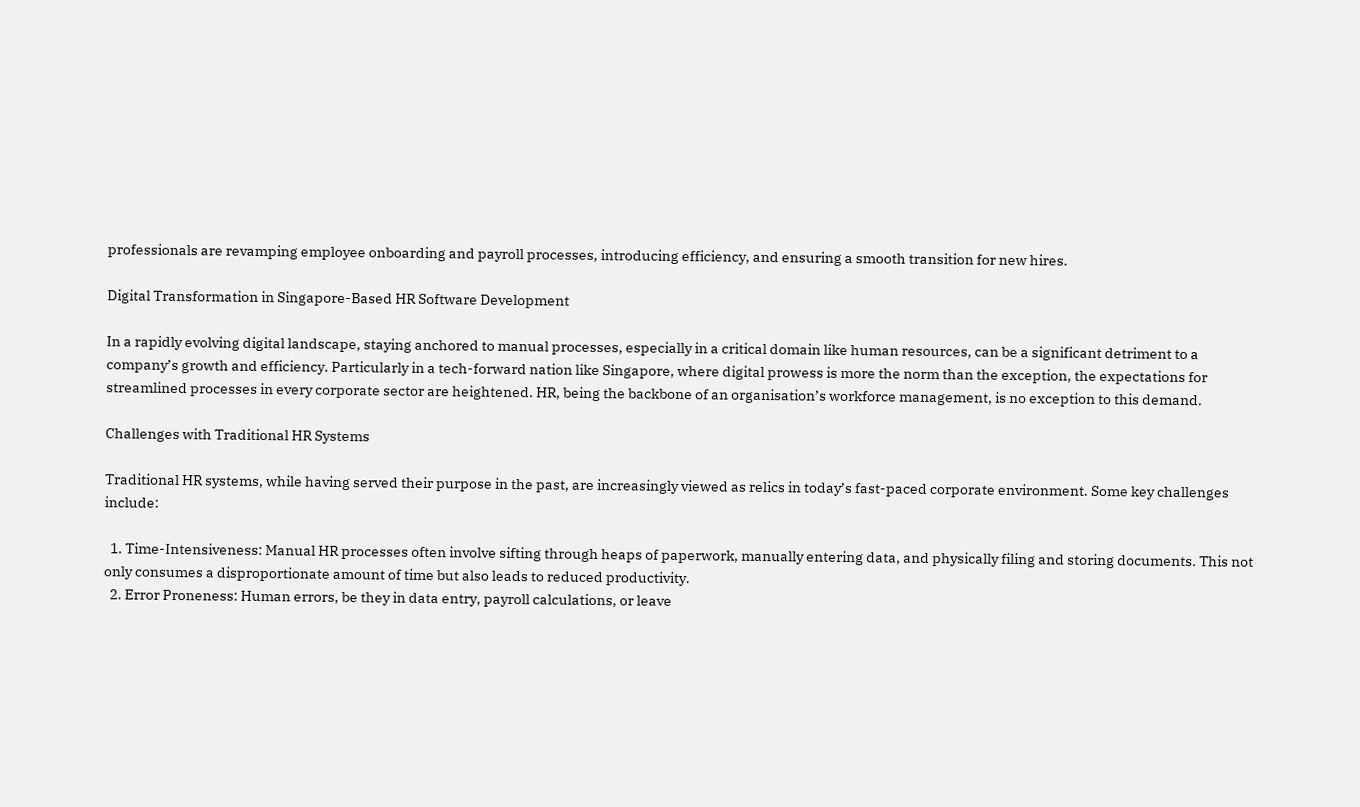professionals are revamping employee onboarding and payroll processes, introducing efficiency, and ensuring a smooth transition for new hires.

Digital Transformation in Singapore-Based HR Software Development

In a rapidly evolving digital landscape, staying anchored to manual processes, especially in a critical domain like human resources, can be a significant detriment to a company’s growth and efficiency. Particularly in a tech-forward nation like Singapore, where digital prowess is more the norm than the exception, the expectations for streamlined processes in every corporate sector are heightened. HR, being the backbone of an organisation’s workforce management, is no exception to this demand.

Challenges with Traditional HR Systems

Traditional HR systems, while having served their purpose in the past, are increasingly viewed as relics in today’s fast-paced corporate environment. Some key challenges include:

  1. Time-Intensiveness: Manual HR processes often involve sifting through heaps of paperwork, manually entering data, and physically filing and storing documents. This not only consumes a disproportionate amount of time but also leads to reduced productivity.
  2. Error Proneness: Human errors, be they in data entry, payroll calculations, or leave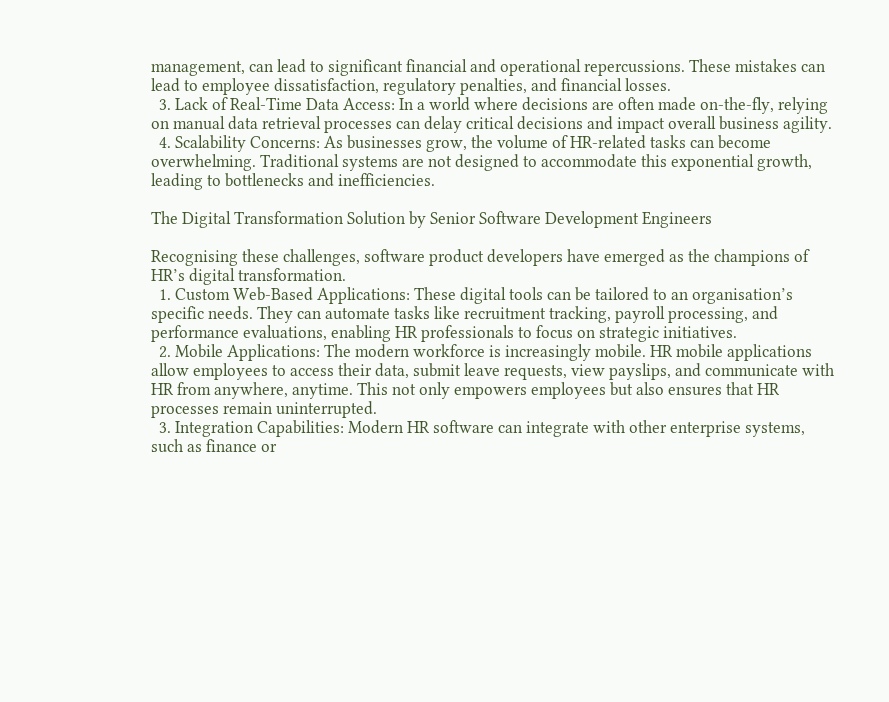management, can lead to significant financial and operational repercussions. These mistakes can lead to employee dissatisfaction, regulatory penalties, and financial losses.
  3. Lack of Real-Time Data Access: In a world where decisions are often made on-the-fly, relying on manual data retrieval processes can delay critical decisions and impact overall business agility.
  4. Scalability Concerns: As businesses grow, the volume of HR-related tasks can become overwhelming. Traditional systems are not designed to accommodate this exponential growth, leading to bottlenecks and inefficiencies.

The Digital Transformation Solution by Senior Software Development Engineers

Recognising these challenges, software product developers have emerged as the champions of HR’s digital transformation.
  1. Custom Web-Based Applications: These digital tools can be tailored to an organisation’s specific needs. They can automate tasks like recruitment tracking, payroll processing, and performance evaluations, enabling HR professionals to focus on strategic initiatives.
  2. Mobile Applications: The modern workforce is increasingly mobile. HR mobile applications allow employees to access their data, submit leave requests, view payslips, and communicate with HR from anywhere, anytime. This not only empowers employees but also ensures that HR processes remain uninterrupted.
  3. Integration Capabilities: Modern HR software can integrate with other enterprise systems, such as finance or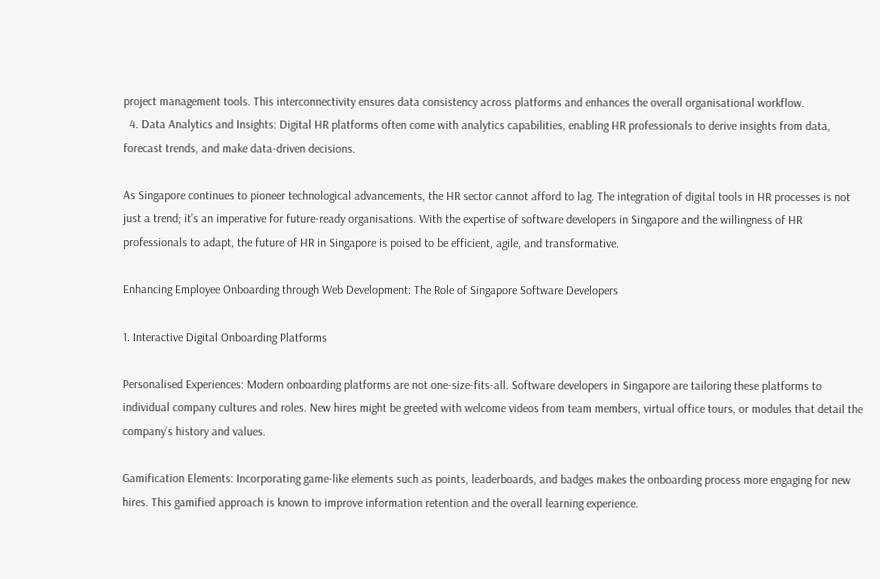project management tools. This interconnectivity ensures data consistency across platforms and enhances the overall organisational workflow.
  4. Data Analytics and Insights: Digital HR platforms often come with analytics capabilities, enabling HR professionals to derive insights from data, forecast trends, and make data-driven decisions.

As Singapore continues to pioneer technological advancements, the HR sector cannot afford to lag. The integration of digital tools in HR processes is not just a trend; it’s an imperative for future-ready organisations. With the expertise of software developers in Singapore and the willingness of HR professionals to adapt, the future of HR in Singapore is poised to be efficient, agile, and transformative.

Enhancing Employee Onboarding through Web Development: The Role of Singapore Software Developers

1. Interactive Digital Onboarding Platforms

Personalised Experiences: Modern onboarding platforms are not one-size-fits-all. Software developers in Singapore are tailoring these platforms to individual company cultures and roles. New hires might be greeted with welcome videos from team members, virtual office tours, or modules that detail the company’s history and values.

Gamification Elements: Incorporating game-like elements such as points, leaderboards, and badges makes the onboarding process more engaging for new hires. This gamified approach is known to improve information retention and the overall learning experience.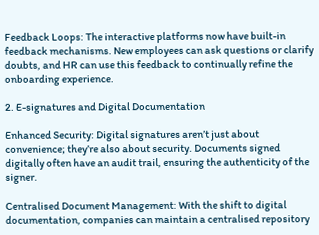Feedback Loops: The interactive platforms now have built-in feedback mechanisms. New employees can ask questions or clarify doubts, and HR can use this feedback to continually refine the onboarding experience.

2. E-signatures and Digital Documentation

Enhanced Security: Digital signatures aren’t just about convenience; they’re also about security. Documents signed digitally often have an audit trail, ensuring the authenticity of the signer.

Centralised Document Management: With the shift to digital documentation, companies can maintain a centralised repository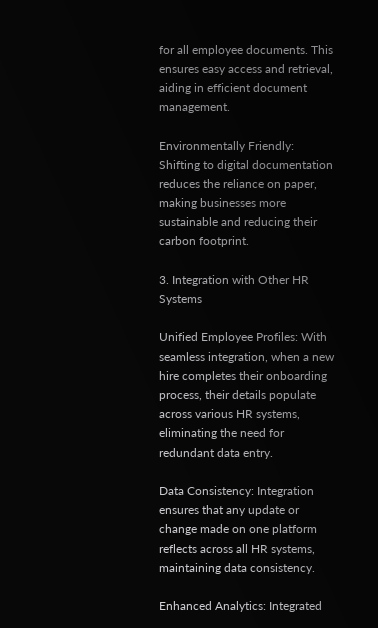for all employee documents. This ensures easy access and retrieval, aiding in efficient document management.

Environmentally Friendly: Shifting to digital documentation reduces the reliance on paper, making businesses more sustainable and reducing their carbon footprint.

3. Integration with Other HR Systems

Unified Employee Profiles: With seamless integration, when a new hire completes their onboarding process, their details populate across various HR systems, eliminating the need for redundant data entry.

Data Consistency: Integration ensures that any update or change made on one platform reflects across all HR systems, maintaining data consistency.

Enhanced Analytics: Integrated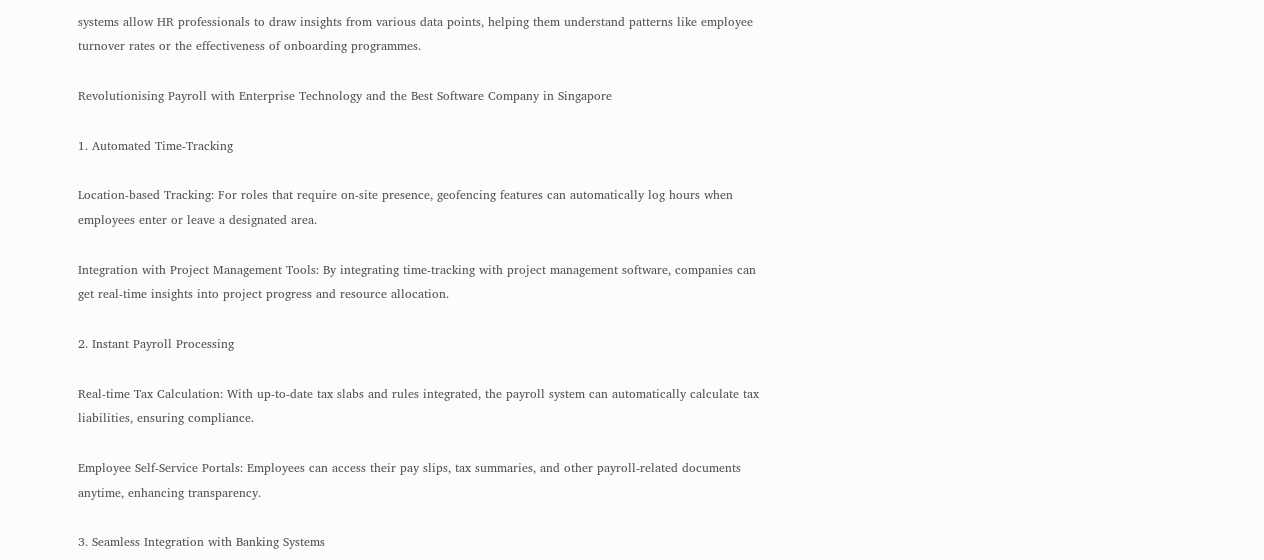systems allow HR professionals to draw insights from various data points, helping them understand patterns like employee turnover rates or the effectiveness of onboarding programmes.

Revolutionising Payroll with Enterprise Technology and the Best Software Company in Singapore

1. Automated Time-Tracking

Location-based Tracking: For roles that require on-site presence, geofencing features can automatically log hours when employees enter or leave a designated area.

Integration with Project Management Tools: By integrating time-tracking with project management software, companies can get real-time insights into project progress and resource allocation.

2. Instant Payroll Processing

Real-time Tax Calculation: With up-to-date tax slabs and rules integrated, the payroll system can automatically calculate tax liabilities, ensuring compliance.

Employee Self-Service Portals: Employees can access their pay slips, tax summaries, and other payroll-related documents anytime, enhancing transparency.

3. Seamless Integration with Banking Systems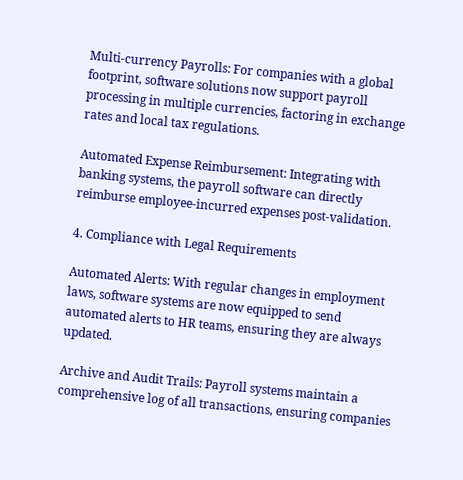Multi-currency Payrolls: For companies with a global footprint, software solutions now support payroll processing in multiple currencies, factoring in exchange rates and local tax regulations.

Automated Expense Reimbursement: Integrating with banking systems, the payroll software can directly reimburse employee-incurred expenses post-validation.

4. Compliance with Legal Requirements

Automated Alerts: With regular changes in employment laws, software systems are now equipped to send automated alerts to HR teams, ensuring they are always updated.

Archive and Audit Trails: Payroll systems maintain a comprehensive log of all transactions, ensuring companies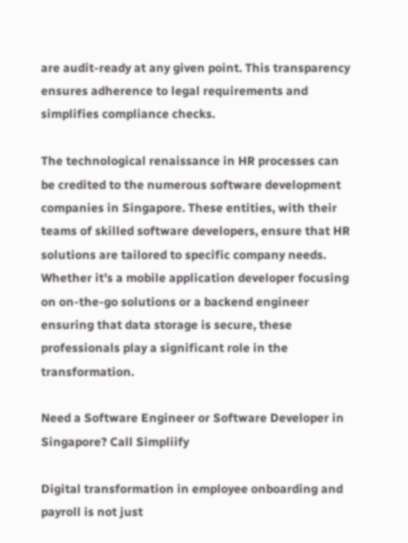are audit-ready at any given point. This transparency ensures adherence to legal requirements and simplifies compliance checks.

The technological renaissance in HR processes can be credited to the numerous software development companies in Singapore. These entities, with their teams of skilled software developers, ensure that HR solutions are tailored to specific company needs. Whether it’s a mobile application developer focusing on on-the-go solutions or a backend engineer ensuring that data storage is secure, these professionals play a significant role in the transformation.

Need a Software Engineer or Software Developer in Singapore? Call Simpliify

Digital transformation in employee onboarding and payroll is not just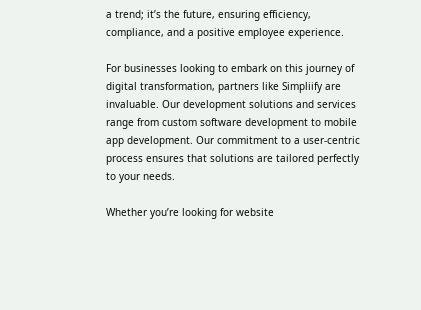a trend; it’s the future, ensuring efficiency, compliance, and a positive employee experience.

For businesses looking to embark on this journey of digital transformation, partners like Simpliify are invaluable. Our development solutions and services range from custom software development to mobile app development. Our commitment to a user-centric process ensures that solutions are tailored perfectly to your needs.

Whether you’re looking for website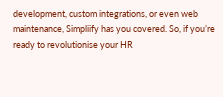development, custom integrations, or even web maintenance, Simpliify has you covered. So, if you’re ready to revolutionise your HR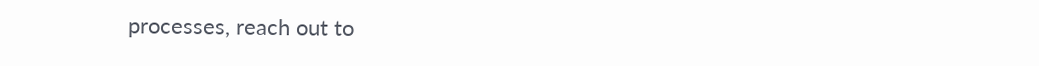processes, reach out to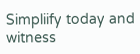Simpliify today and witness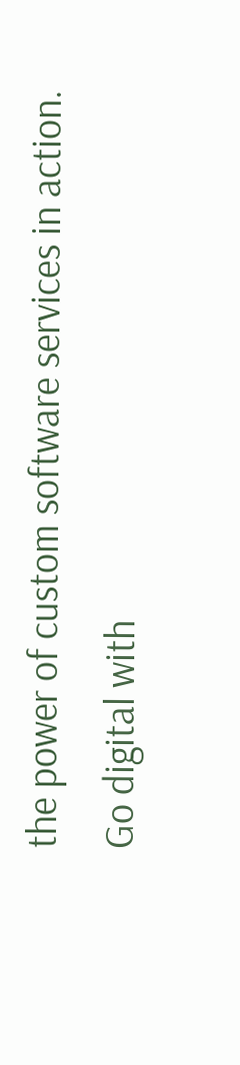the power of custom software services in action. Go digital with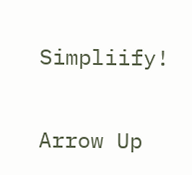Simpliify!

Arrow Up